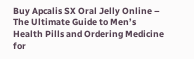Buy Apcalis SX Oral Jelly Online – The Ultimate Guide to Men’s Health Pills and Ordering Medicine for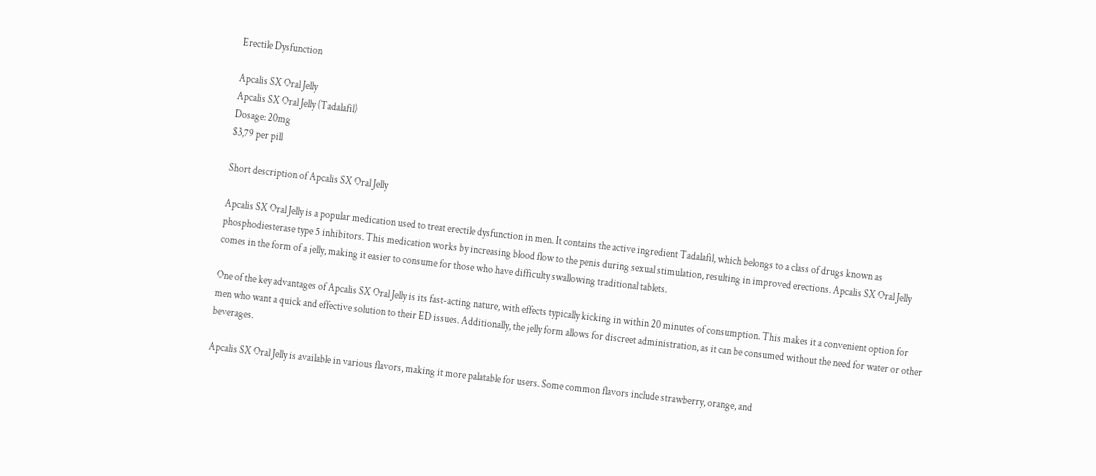Erectile Dysfunction

Apcalis SX Oral Jelly
Apcalis SX Oral Jelly (Tadalafil)
Dosage: 20mg
$3,79 per pill

Short description of Apcalis SX Oral Jelly

Apcalis SX Oral Jelly is a popular medication used to treat erectile dysfunction in men. It contains the active ingredient Tadalafil, which belongs to a class of drugs known as phosphodiesterase type 5 inhibitors. This medication works by increasing blood flow to the penis during sexual stimulation, resulting in improved erections. Apcalis SX Oral Jelly comes in the form of a jelly, making it easier to consume for those who have difficulty swallowing traditional tablets.

One of the key advantages of Apcalis SX Oral Jelly is its fast-acting nature, with effects typically kicking in within 20 minutes of consumption. This makes it a convenient option for men who want a quick and effective solution to their ED issues. Additionally, the jelly form allows for discreet administration, as it can be consumed without the need for water or other beverages.

Apcalis SX Oral Jelly is available in various flavors, making it more palatable for users. Some common flavors include strawberry, orange, and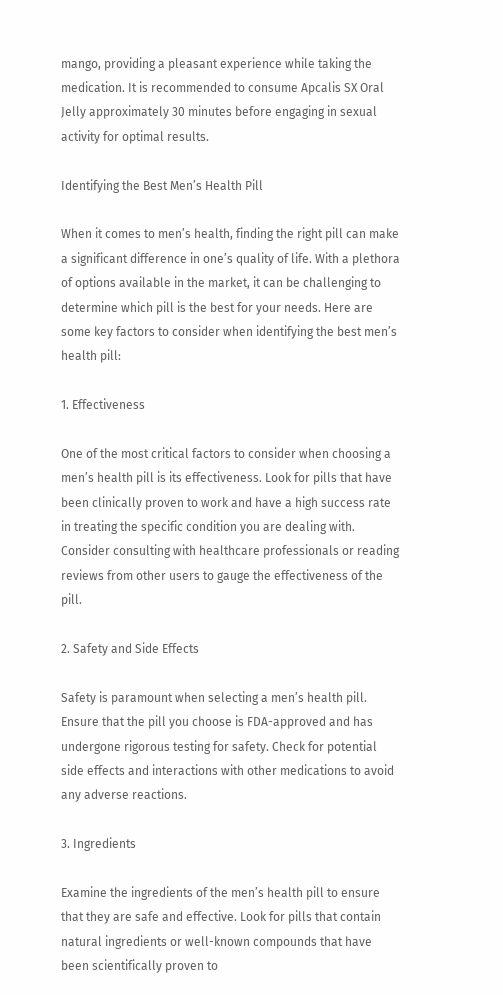mango, providing a pleasant experience while taking the medication. It is recommended to consume Apcalis SX Oral Jelly approximately 30 minutes before engaging in sexual activity for optimal results.

Identifying the Best Men’s Health Pill

When it comes to men’s health, finding the right pill can make a significant difference in one’s quality of life. With a plethora of options available in the market, it can be challenging to determine which pill is the best for your needs. Here are some key factors to consider when identifying the best men’s health pill:

1. Effectiveness

One of the most critical factors to consider when choosing a men’s health pill is its effectiveness. Look for pills that have been clinically proven to work and have a high success rate in treating the specific condition you are dealing with. Consider consulting with healthcare professionals or reading reviews from other users to gauge the effectiveness of the pill.

2. Safety and Side Effects

Safety is paramount when selecting a men’s health pill. Ensure that the pill you choose is FDA-approved and has undergone rigorous testing for safety. Check for potential side effects and interactions with other medications to avoid any adverse reactions.

3. Ingredients

Examine the ingredients of the men’s health pill to ensure that they are safe and effective. Look for pills that contain natural ingredients or well-known compounds that have been scientifically proven to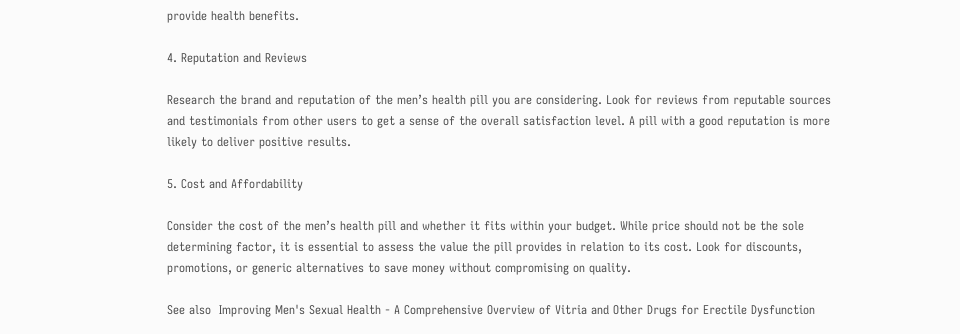provide health benefits.

4. Reputation and Reviews

Research the brand and reputation of the men’s health pill you are considering. Look for reviews from reputable sources and testimonials from other users to get a sense of the overall satisfaction level. A pill with a good reputation is more likely to deliver positive results.

5. Cost and Affordability

Consider the cost of the men’s health pill and whether it fits within your budget. While price should not be the sole determining factor, it is essential to assess the value the pill provides in relation to its cost. Look for discounts, promotions, or generic alternatives to save money without compromising on quality.

See also  Improving Men's Sexual Health - A Comprehensive Overview of Vitria and Other Drugs for Erectile Dysfunction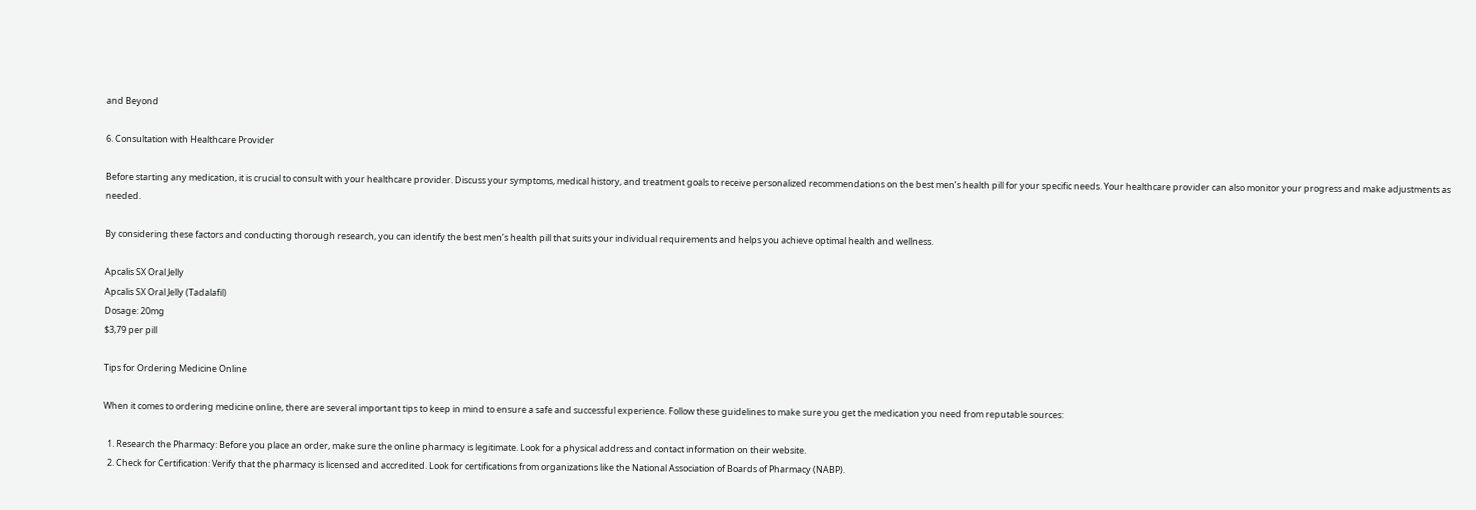and Beyond

6. Consultation with Healthcare Provider

Before starting any medication, it is crucial to consult with your healthcare provider. Discuss your symptoms, medical history, and treatment goals to receive personalized recommendations on the best men’s health pill for your specific needs. Your healthcare provider can also monitor your progress and make adjustments as needed.

By considering these factors and conducting thorough research, you can identify the best men’s health pill that suits your individual requirements and helps you achieve optimal health and wellness.

Apcalis SX Oral Jelly
Apcalis SX Oral Jelly (Tadalafil)
Dosage: 20mg
$3,79 per pill

Tips for Ordering Medicine Online

When it comes to ordering medicine online, there are several important tips to keep in mind to ensure a safe and successful experience. Follow these guidelines to make sure you get the medication you need from reputable sources:

  1. Research the Pharmacy: Before you place an order, make sure the online pharmacy is legitimate. Look for a physical address and contact information on their website.
  2. Check for Certification: Verify that the pharmacy is licensed and accredited. Look for certifications from organizations like the National Association of Boards of Pharmacy (NABP).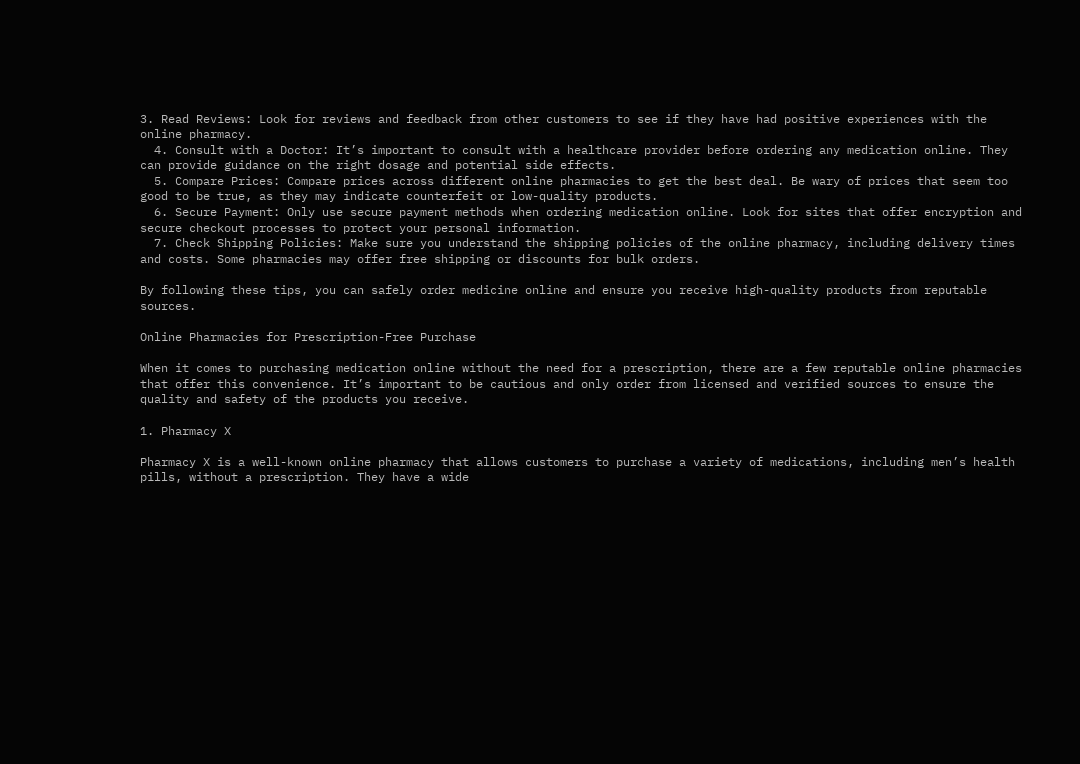3. Read Reviews: Look for reviews and feedback from other customers to see if they have had positive experiences with the online pharmacy.
  4. Consult with a Doctor: It’s important to consult with a healthcare provider before ordering any medication online. They can provide guidance on the right dosage and potential side effects.
  5. Compare Prices: Compare prices across different online pharmacies to get the best deal. Be wary of prices that seem too good to be true, as they may indicate counterfeit or low-quality products.
  6. Secure Payment: Only use secure payment methods when ordering medication online. Look for sites that offer encryption and secure checkout processes to protect your personal information.
  7. Check Shipping Policies: Make sure you understand the shipping policies of the online pharmacy, including delivery times and costs. Some pharmacies may offer free shipping or discounts for bulk orders.

By following these tips, you can safely order medicine online and ensure you receive high-quality products from reputable sources.

Online Pharmacies for Prescription-Free Purchase

When it comes to purchasing medication online without the need for a prescription, there are a few reputable online pharmacies that offer this convenience. It’s important to be cautious and only order from licensed and verified sources to ensure the quality and safety of the products you receive.

1. Pharmacy X

Pharmacy X is a well-known online pharmacy that allows customers to purchase a variety of medications, including men’s health pills, without a prescription. They have a wide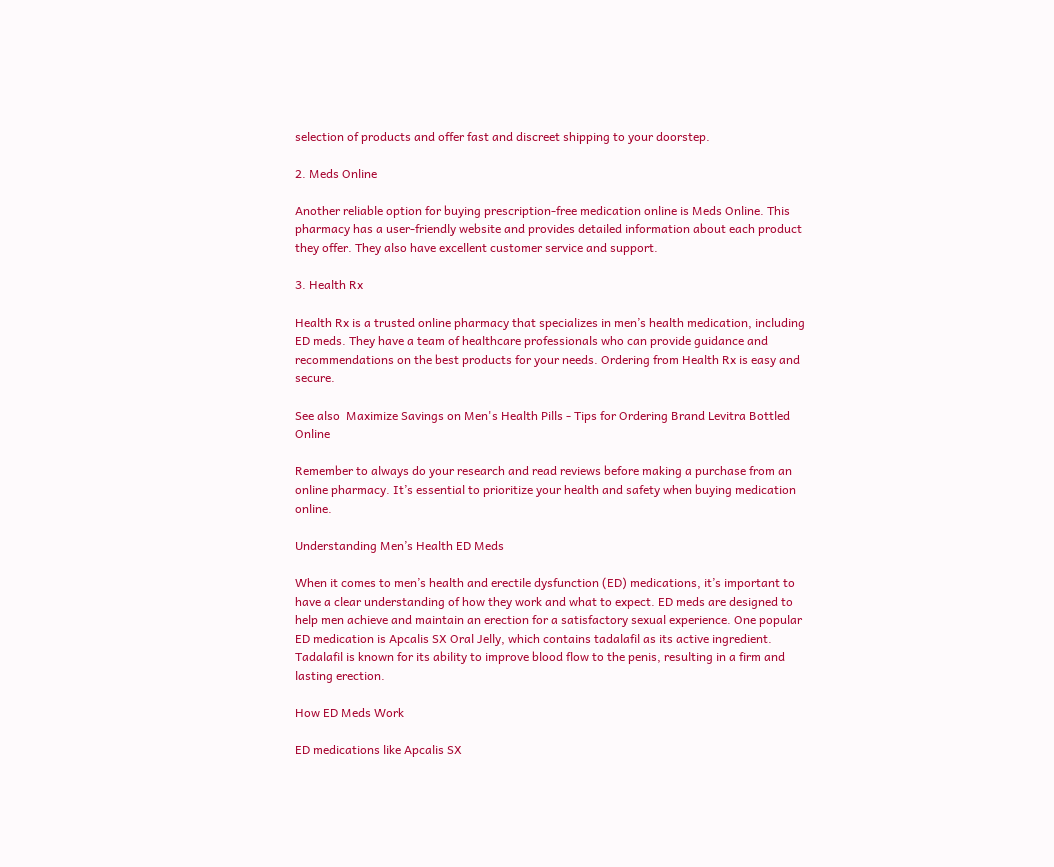selection of products and offer fast and discreet shipping to your doorstep.

2. Meds Online

Another reliable option for buying prescription-free medication online is Meds Online. This pharmacy has a user-friendly website and provides detailed information about each product they offer. They also have excellent customer service and support.

3. Health Rx

Health Rx is a trusted online pharmacy that specializes in men’s health medication, including ED meds. They have a team of healthcare professionals who can provide guidance and recommendations on the best products for your needs. Ordering from Health Rx is easy and secure.

See also  Maximize Savings on Men's Health Pills - Tips for Ordering Brand Levitra Bottled Online

Remember to always do your research and read reviews before making a purchase from an online pharmacy. It’s essential to prioritize your health and safety when buying medication online.

Understanding Men’s Health ED Meds

When it comes to men’s health and erectile dysfunction (ED) medications, it’s important to have a clear understanding of how they work and what to expect. ED meds are designed to help men achieve and maintain an erection for a satisfactory sexual experience. One popular ED medication is Apcalis SX Oral Jelly, which contains tadalafil as its active ingredient. Tadalafil is known for its ability to improve blood flow to the penis, resulting in a firm and lasting erection.

How ED Meds Work

ED medications like Apcalis SX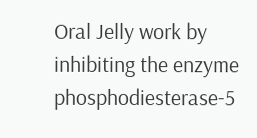Oral Jelly work by inhibiting the enzyme phosphodiesterase-5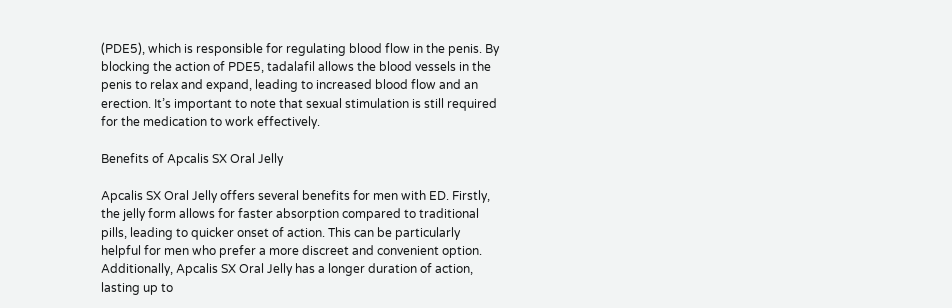(PDE5), which is responsible for regulating blood flow in the penis. By blocking the action of PDE5, tadalafil allows the blood vessels in the penis to relax and expand, leading to increased blood flow and an erection. It’s important to note that sexual stimulation is still required for the medication to work effectively.

Benefits of Apcalis SX Oral Jelly

Apcalis SX Oral Jelly offers several benefits for men with ED. Firstly, the jelly form allows for faster absorption compared to traditional pills, leading to quicker onset of action. This can be particularly helpful for men who prefer a more discreet and convenient option. Additionally, Apcalis SX Oral Jelly has a longer duration of action, lasting up to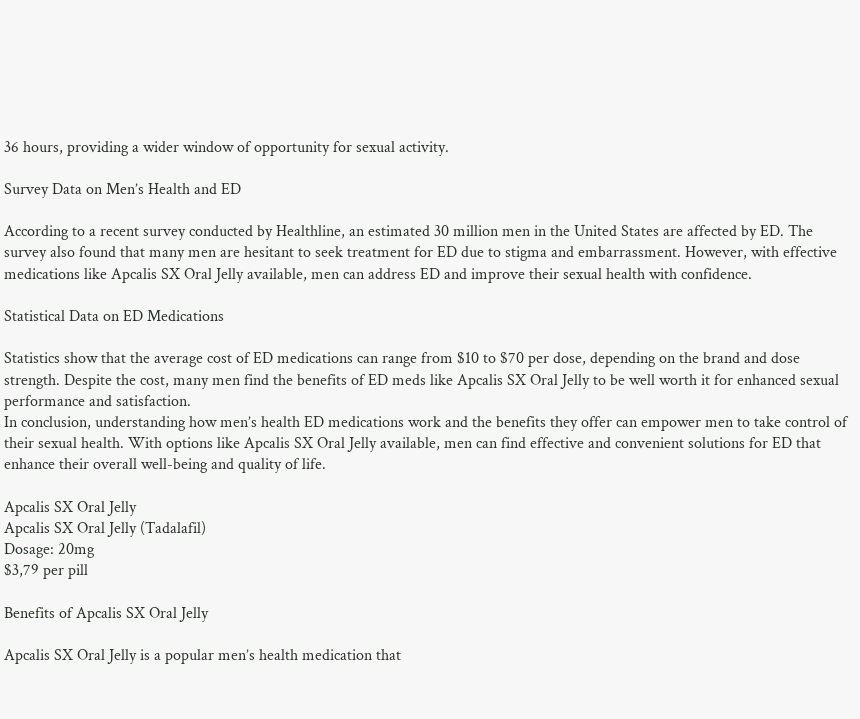36 hours, providing a wider window of opportunity for sexual activity.

Survey Data on Men’s Health and ED

According to a recent survey conducted by Healthline, an estimated 30 million men in the United States are affected by ED. The survey also found that many men are hesitant to seek treatment for ED due to stigma and embarrassment. However, with effective medications like Apcalis SX Oral Jelly available, men can address ED and improve their sexual health with confidence.

Statistical Data on ED Medications

Statistics show that the average cost of ED medications can range from $10 to $70 per dose, depending on the brand and dose strength. Despite the cost, many men find the benefits of ED meds like Apcalis SX Oral Jelly to be well worth it for enhanced sexual performance and satisfaction.
In conclusion, understanding how men’s health ED medications work and the benefits they offer can empower men to take control of their sexual health. With options like Apcalis SX Oral Jelly available, men can find effective and convenient solutions for ED that enhance their overall well-being and quality of life.

Apcalis SX Oral Jelly
Apcalis SX Oral Jelly (Tadalafil)
Dosage: 20mg
$3,79 per pill

Benefits of Apcalis SX Oral Jelly

Apcalis SX Oral Jelly is a popular men’s health medication that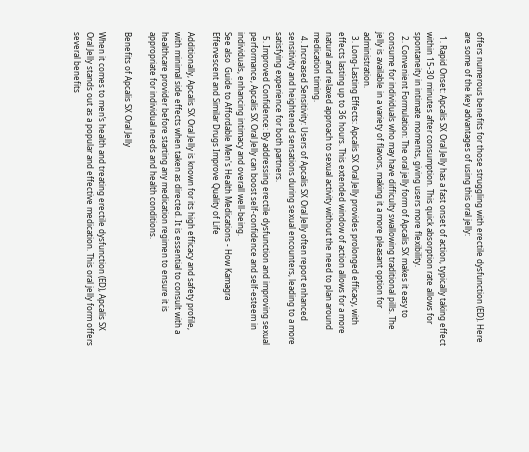offers numerous benefits for those struggling with erectile dysfunction (ED). Here are some of the key advantages of using this oral jelly:

  1. Rapid Onset: Apcalis SX Oral Jelly has a fast onset of action, typically taking effect within 15-30 minutes after consumption. This quick absorption rate allows for spontaneity in intimate moments, giving users more flexibility.
  2. Convenient Formulation: The oral jelly form of Apcalis SX makes it easy to consume for individuals who may have difficulty swallowing traditional pills. The jelly is available in a variety of flavors, making it a more pleasant option for administration.
  3. Long-Lasting Effects: Apcalis SX Oral Jelly provides prolonged efficacy, with effects lasting up to 36 hours. This extended window of action allows for a more natural and relaxed approach to sexual activity without the need to plan around medication timing.
  4. Increased Sensitivity: Users of Apcalis SX Oral Jelly often report enhanced sensitivity and heightened sensations during sexual encounters, leading to a more satisfying experience for both partners.
  5. Improved Confidence: By addressing erectile dysfunction and improving sexual performance, Apcalis SX Oral Jelly can boost self-confidence and self-esteem in individuals, enhancing intimacy and overall well-being.
See also  Guide to Affordable Men's Health Medications - How Kamagra Effervescent and Similar Drugs Improve Quality of Life

Additionally, Apcalis SX Oral Jelly is known for its high efficacy and safety profile, with minimal side effects when taken as directed. It is essential to consult with a healthcare provider before starting any medication regimen to ensure it is appropriate for individual needs and health conditions.

Benefits of Apcalis SX Oral Jelly

When it comes to men’s health and treating erectile dysfunction (ED), Apcalis SX Oral Jelly stands out as a popular and effective medication. This oral jelly form offers several benefits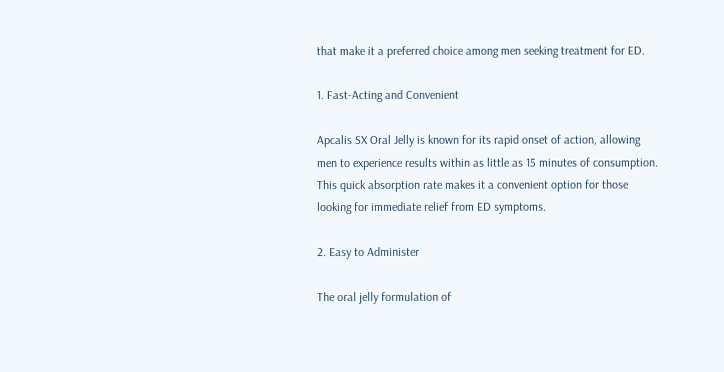that make it a preferred choice among men seeking treatment for ED.

1. Fast-Acting and Convenient

Apcalis SX Oral Jelly is known for its rapid onset of action, allowing men to experience results within as little as 15 minutes of consumption. This quick absorption rate makes it a convenient option for those looking for immediate relief from ED symptoms.

2. Easy to Administer

The oral jelly formulation of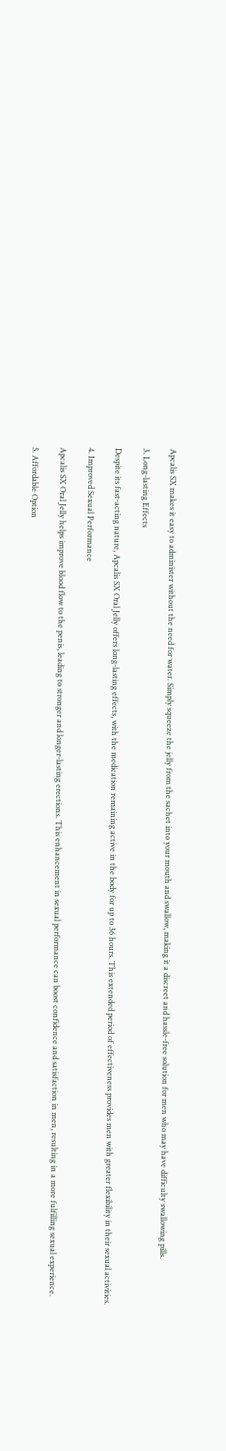Apcalis SX makes it easy to administer without the need for water. Simply squeeze the jelly from the sachet into your mouth and swallow, making it a discreet and hassle-free solution for men who may have difficulty swallowing pills.

3. Long-lasting Effects

Despite its fast-acting nature, Apcalis SX Oral Jelly offers long-lasting effects, with the medication remaining active in the body for up to 36 hours. This extended period of effectiveness provides men with greater flexibility in their sexual activities.

4. Improved Sexual Performance

Apcalis SX Oral Jelly helps improve blood flow to the penis, leading to stronger and longer-lasting erections. This enhancement in sexual performance can boost confidence and satisfaction in men, resulting in a more fulfilling sexual experience.

5. Affordable Option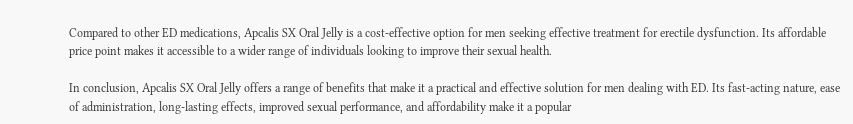Compared to other ED medications, Apcalis SX Oral Jelly is a cost-effective option for men seeking effective treatment for erectile dysfunction. Its affordable price point makes it accessible to a wider range of individuals looking to improve their sexual health.

In conclusion, Apcalis SX Oral Jelly offers a range of benefits that make it a practical and effective solution for men dealing with ED. Its fast-acting nature, ease of administration, long-lasting effects, improved sexual performance, and affordability make it a popular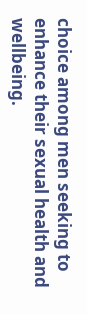choice among men seeking to enhance their sexual health and wellbeing.